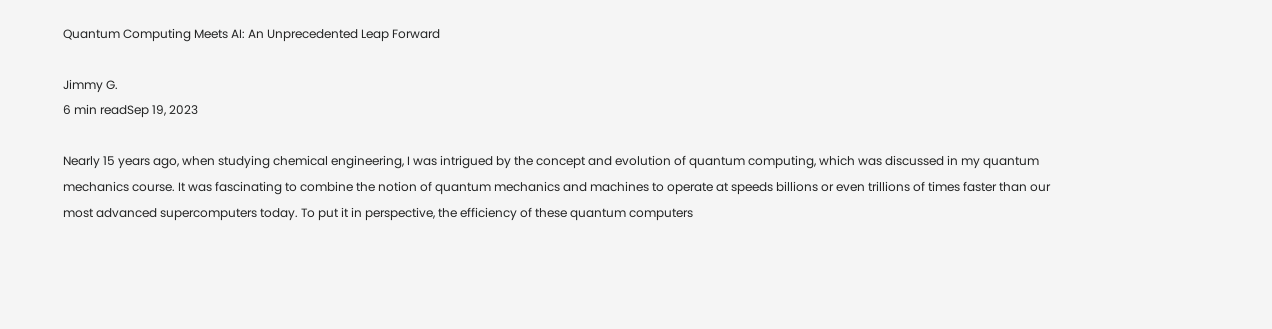Quantum Computing Meets AI: An Unprecedented Leap Forward

Jimmy G.
6 min readSep 19, 2023

Nearly 15 years ago, when studying chemical engineering, I was intrigued by the concept and evolution of quantum computing, which was discussed in my quantum mechanics course. It was fascinating to combine the notion of quantum mechanics and machines to operate at speeds billions or even trillions of times faster than our most advanced supercomputers today. To put it in perspective, the efficiency of these quantum computers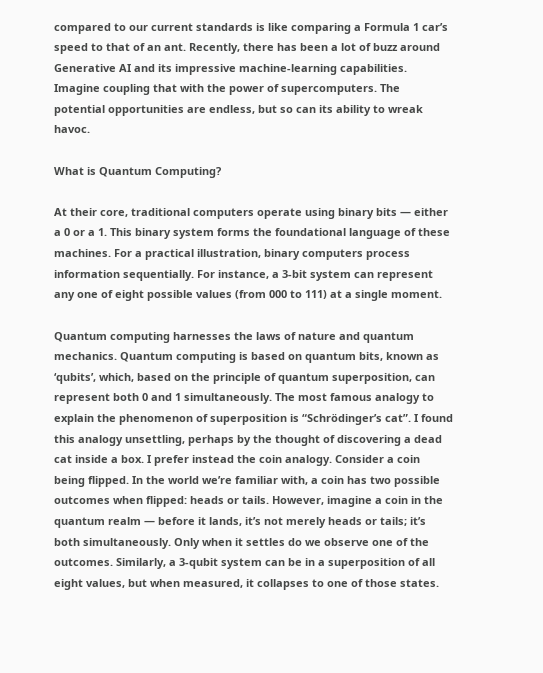compared to our current standards is like comparing a Formula 1 car’s speed to that of an ant. Recently, there has been a lot of buzz around Generative AI and its impressive machine-learning capabilities. Imagine coupling that with the power of supercomputers. The potential opportunities are endless, but so can its ability to wreak havoc.

What is Quantum Computing?

At their core, traditional computers operate using binary bits — either a 0 or a 1. This binary system forms the foundational language of these machines. For a practical illustration, binary computers process information sequentially. For instance, a 3-bit system can represent any one of eight possible values (from 000 to 111) at a single moment.

Quantum computing harnesses the laws of nature and quantum mechanics. Quantum computing is based on quantum bits, known as ‘qubits’, which, based on the principle of quantum superposition, can represent both 0 and 1 simultaneously. The most famous analogy to explain the phenomenon of superposition is “Schrödinger’s cat”. I found this analogy unsettling, perhaps by the thought of discovering a dead cat inside a box. I prefer instead the coin analogy. Consider a coin being flipped. In the world we’re familiar with, a coin has two possible outcomes when flipped: heads or tails. However, imagine a coin in the quantum realm — before it lands, it’s not merely heads or tails; it’s both simultaneously. Only when it settles do we observe one of the outcomes. Similarly, a 3-qubit system can be in a superposition of all eight values, but when measured, it collapses to one of those states.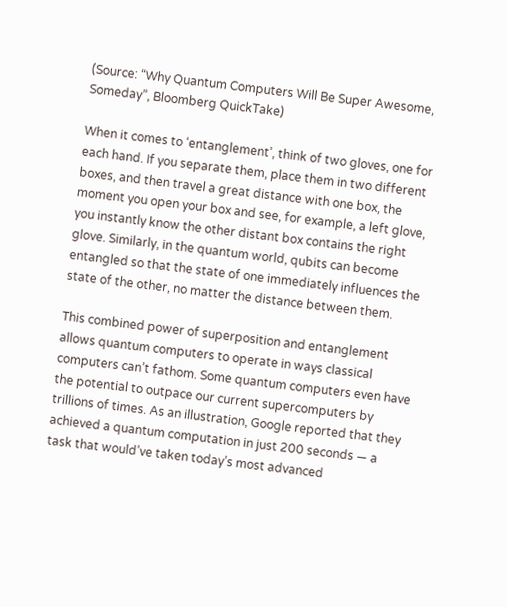(Source: “Why Quantum Computers Will Be Super Awesome, Someday”, Bloomberg QuickTake)

When it comes to ‘entanglement’, think of two gloves, one for each hand. If you separate them, place them in two different boxes, and then travel a great distance with one box, the moment you open your box and see, for example, a left glove, you instantly know the other distant box contains the right glove. Similarly, in the quantum world, qubits can become entangled so that the state of one immediately influences the state of the other, no matter the distance between them.

This combined power of superposition and entanglement allows quantum computers to operate in ways classical computers can’t fathom. Some quantum computers even have the potential to outpace our current supercomputers by trillions of times. As an illustration, Google reported that they achieved a quantum computation in just 200 seconds — a task that would’ve taken today’s most advanced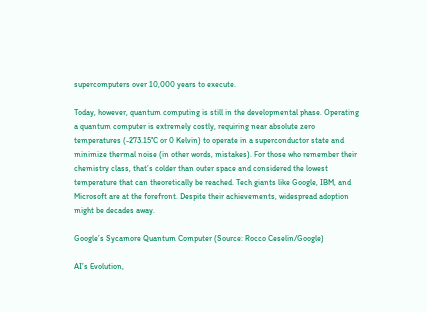supercomputers over 10,000 years to execute.

Today, however, quantum computing is still in the developmental phase. Operating a quantum computer is extremely costly, requiring near absolute zero temperatures (-273.15°C or 0 Kelvin) to operate in a superconductor state and minimize thermal noise (in other words, mistakes). For those who remember their chemistry class, that’s colder than outer space and considered the lowest temperature that can theoretically be reached. Tech giants like Google, IBM, and Microsoft are at the forefront. Despite their achievements, widespread adoption might be decades away.

Google’s Sycamore Quantum Computer (Source: Rocco Ceselin/Google)

AI’s Evolution,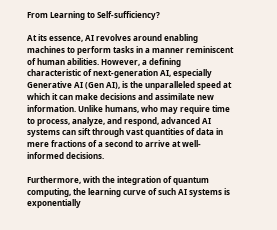From Learning to Self-sufficiency?

At its essence, AI revolves around enabling machines to perform tasks in a manner reminiscent of human abilities. However, a defining characteristic of next-generation AI, especially Generative AI (Gen AI), is the unparalleled speed at which it can make decisions and assimilate new information. Unlike humans, who may require time to process, analyze, and respond, advanced AI systems can sift through vast quantities of data in mere fractions of a second to arrive at well-informed decisions.

Furthermore, with the integration of quantum computing, the learning curve of such AI systems is exponentially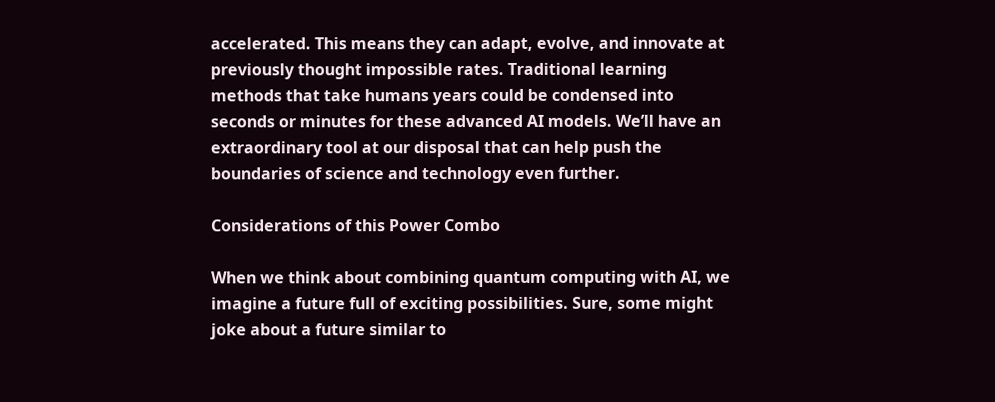accelerated. This means they can adapt, evolve, and innovate at previously thought impossible rates. Traditional learning methods that take humans years could be condensed into seconds or minutes for these advanced AI models. We’ll have an extraordinary tool at our disposal that can help push the boundaries of science and technology even further.

Considerations of this Power Combo

When we think about combining quantum computing with AI, we imagine a future full of exciting possibilities. Sure, some might joke about a future similar to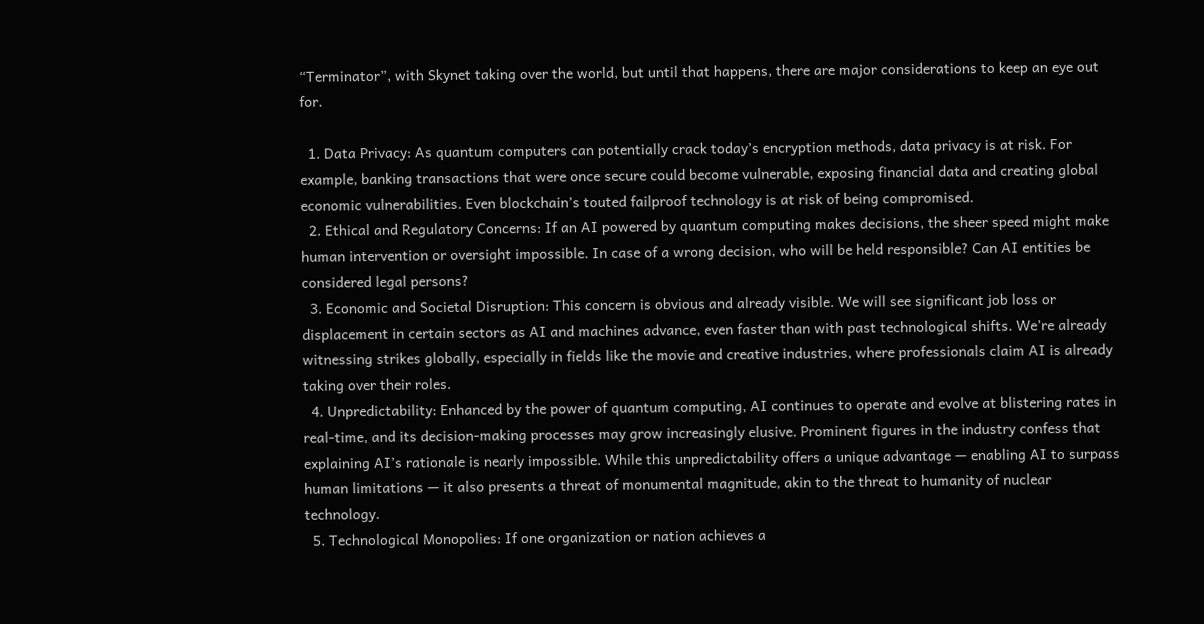“Terminator”, with Skynet taking over the world, but until that happens, there are major considerations to keep an eye out for.

  1. Data Privacy: As quantum computers can potentially crack today’s encryption methods, data privacy is at risk. For example, banking transactions that were once secure could become vulnerable, exposing financial data and creating global economic vulnerabilities. Even blockchain’s touted failproof technology is at risk of being compromised.
  2. Ethical and Regulatory Concerns: If an AI powered by quantum computing makes decisions, the sheer speed might make human intervention or oversight impossible. In case of a wrong decision, who will be held responsible? Can AI entities be considered legal persons?
  3. Economic and Societal Disruption: This concern is obvious and already visible. We will see significant job loss or displacement in certain sectors as AI and machines advance, even faster than with past technological shifts. We’re already witnessing strikes globally, especially in fields like the movie and creative industries, where professionals claim AI is already taking over their roles.
  4. Unpredictability: Enhanced by the power of quantum computing, AI continues to operate and evolve at blistering rates in real-time, and its decision-making processes may grow increasingly elusive. Prominent figures in the industry confess that explaining AI’s rationale is nearly impossible. While this unpredictability offers a unique advantage — enabling AI to surpass human limitations — it also presents a threat of monumental magnitude, akin to the threat to humanity of nuclear technology.
  5. Technological Monopolies: If one organization or nation achieves a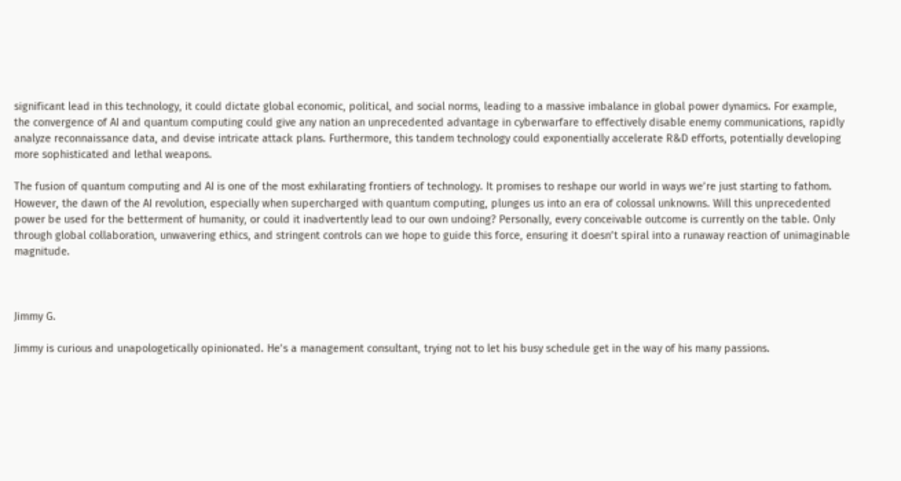significant lead in this technology, it could dictate global economic, political, and social norms, leading to a massive imbalance in global power dynamics. For example, the convergence of AI and quantum computing could give any nation an unprecedented advantage in cyberwarfare to effectively disable enemy communications, rapidly analyze reconnaissance data, and devise intricate attack plans. Furthermore, this tandem technology could exponentially accelerate R&D efforts, potentially developing more sophisticated and lethal weapons.

The fusion of quantum computing and AI is one of the most exhilarating frontiers of technology. It promises to reshape our world in ways we’re just starting to fathom. However, the dawn of the AI revolution, especially when supercharged with quantum computing, plunges us into an era of colossal unknowns. Will this unprecedented power be used for the betterment of humanity, or could it inadvertently lead to our own undoing? Personally, every conceivable outcome is currently on the table. Only through global collaboration, unwavering ethics, and stringent controls can we hope to guide this force, ensuring it doesn’t spiral into a runaway reaction of unimaginable magnitude.



Jimmy G.

Jimmy is curious and unapologetically opinionated. He’s a management consultant, trying not to let his busy schedule get in the way of his many passions.